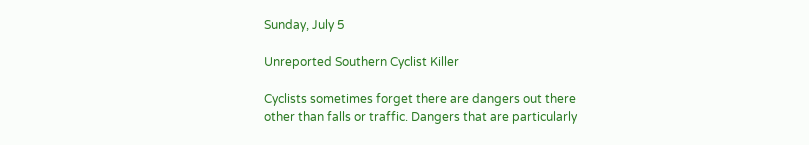Sunday, July 5

Unreported Southern Cyclist Killer

Cyclists sometimes forget there are dangers out there other than falls or traffic. Dangers that are particularly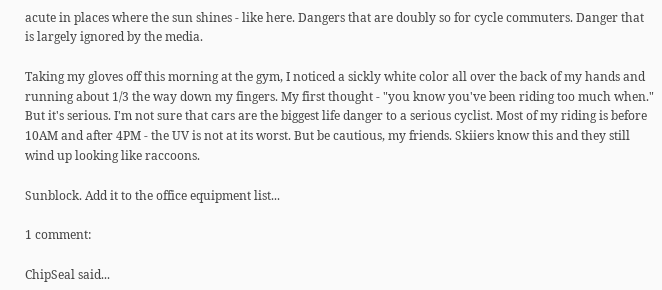acute in places where the sun shines - like here. Dangers that are doubly so for cycle commuters. Danger that is largely ignored by the media.

Taking my gloves off this morning at the gym, I noticed a sickly white color all over the back of my hands and running about 1/3 the way down my fingers. My first thought - "you know you've been riding too much when." But it's serious. I'm not sure that cars are the biggest life danger to a serious cyclist. Most of my riding is before 10AM and after 4PM - the UV is not at its worst. But be cautious, my friends. Skiiers know this and they still wind up looking like raccoons.

Sunblock. Add it to the office equipment list...

1 comment:

ChipSeal said...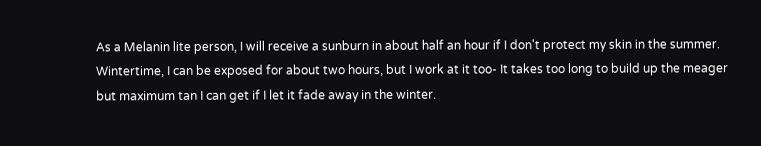As a Melanin lite person, I will receive a sunburn in about half an hour if I don't protect my skin in the summer. Wintertime, I can be exposed for about two hours, but I work at it too- It takes too long to build up the meager but maximum tan I can get if I let it fade away in the winter.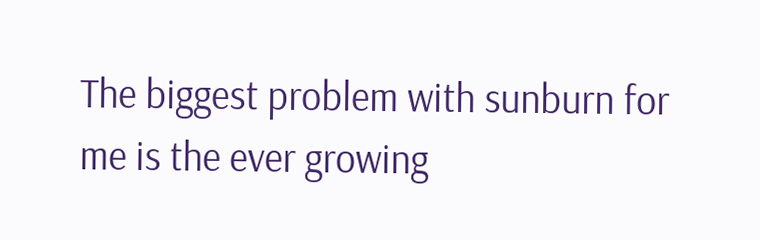The biggest problem with sunburn for me is the ever growing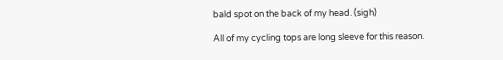bald spot on the back of my head. (sigh)

All of my cycling tops are long sleeve for this reason.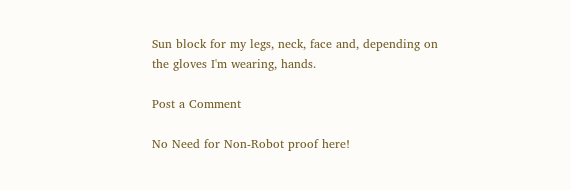Sun block for my legs, neck, face and, depending on the gloves I'm wearing, hands.

Post a Comment

No Need for Non-Robot proof here!